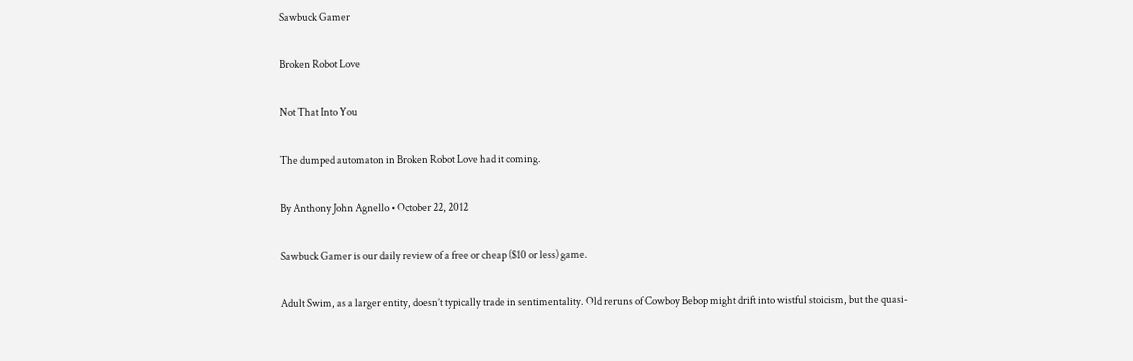Sawbuck Gamer

Broken Robot Love

Not That Into You

The dumped automaton in Broken Robot Love had it coming.

By Anthony John Agnello • October 22, 2012

Sawbuck Gamer is our daily review of a free or cheap ($10 or less) game.

Adult Swim, as a larger entity, doesn’t typically trade in sentimentality. Old reruns of Cowboy Bebop might drift into wistful stoicism, but the quasi-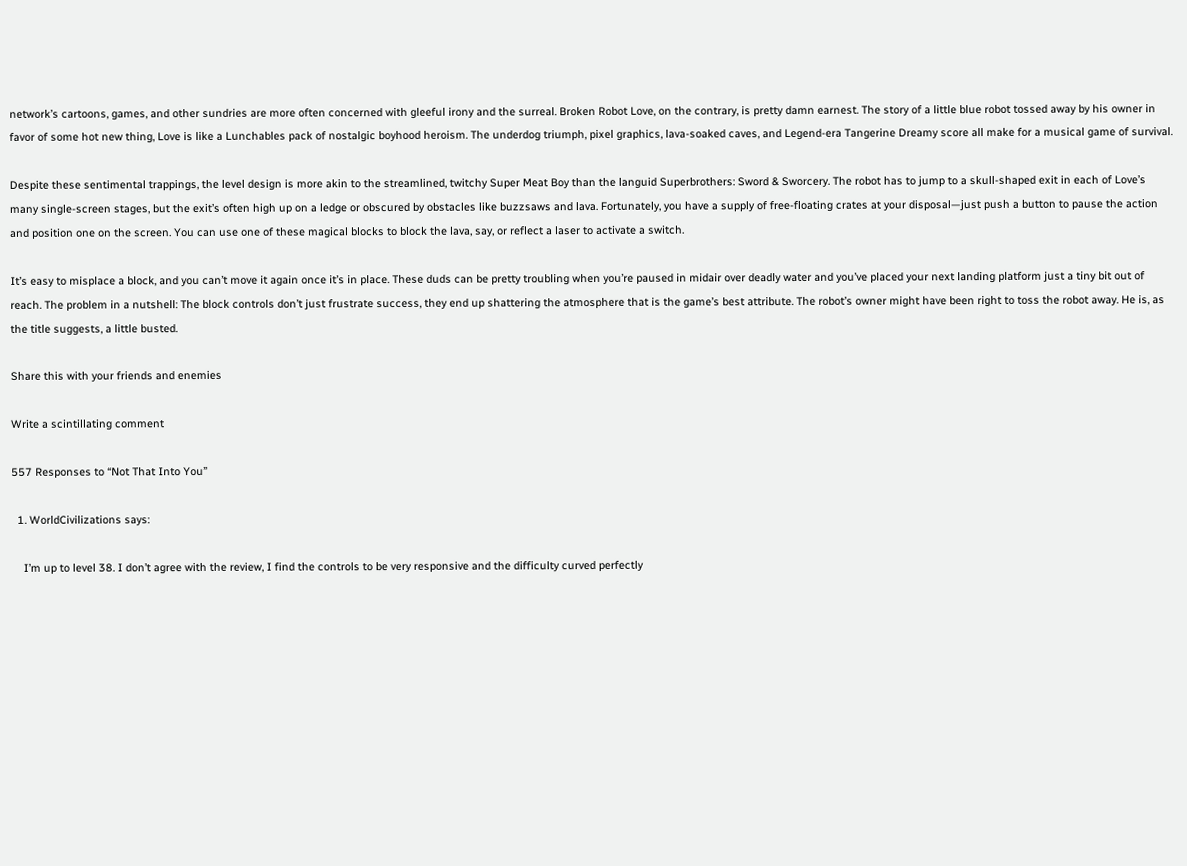network’s cartoons, games, and other sundries are more often concerned with gleeful irony and the surreal. Broken Robot Love, on the contrary, is pretty damn earnest. The story of a little blue robot tossed away by his owner in favor of some hot new thing, Love is like a Lunchables pack of nostalgic boyhood heroism. The underdog triumph, pixel graphics, lava-soaked caves, and Legend-era Tangerine Dreamy score all make for a musical game of survival.

Despite these sentimental trappings, the level design is more akin to the streamlined, twitchy Super Meat Boy than the languid Superbrothers: Sword & Sworcery. The robot has to jump to a skull-shaped exit in each of Love’s many single-screen stages, but the exit’s often high up on a ledge or obscured by obstacles like buzzsaws and lava. Fortunately, you have a supply of free-floating crates at your disposal—just push a button to pause the action and position one on the screen. You can use one of these magical blocks to block the lava, say, or reflect a laser to activate a switch.

It’s easy to misplace a block, and you can’t move it again once it’s in place. These duds can be pretty troubling when you’re paused in midair over deadly water and you’ve placed your next landing platform just a tiny bit out of reach. The problem in a nutshell: The block controls don’t just frustrate success, they end up shattering the atmosphere that is the game’s best attribute. The robot’s owner might have been right to toss the robot away. He is, as the title suggests, a little busted.

Share this with your friends and enemies

Write a scintillating comment

557 Responses to “Not That Into You”

  1. WorldCivilizations says:

    I’m up to level 38. I don’t agree with the review, I find the controls to be very responsive and the difficulty curved perfectly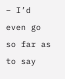– I’d even go so far as to say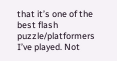that it’s one of the best flash puzzle/platformers I’ve played. Not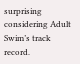surprising considering Adult Swim’s track record.